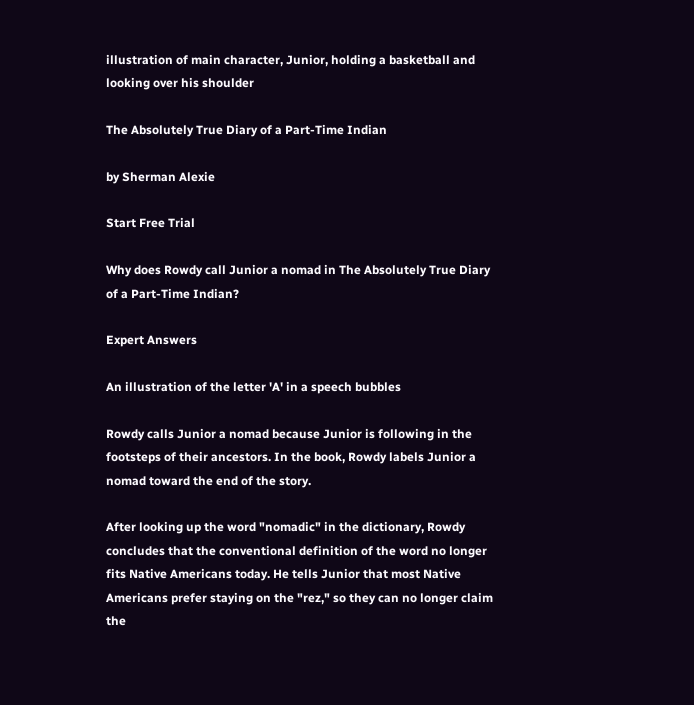illustration of main character, Junior, holding a basketball and looking over his shoulder

The Absolutely True Diary of a Part-Time Indian

by Sherman Alexie

Start Free Trial

Why does Rowdy call Junior a nomad in The Absolutely True Diary of a Part-Time Indian?

Expert Answers

An illustration of the letter 'A' in a speech bubbles

Rowdy calls Junior a nomad because Junior is following in the footsteps of their ancestors. In the book, Rowdy labels Junior a nomad toward the end of the story.

After looking up the word "nomadic" in the dictionary, Rowdy concludes that the conventional definition of the word no longer fits Native Americans today. He tells Junior that most Native Americans prefer staying on the "rez," so they can no longer claim the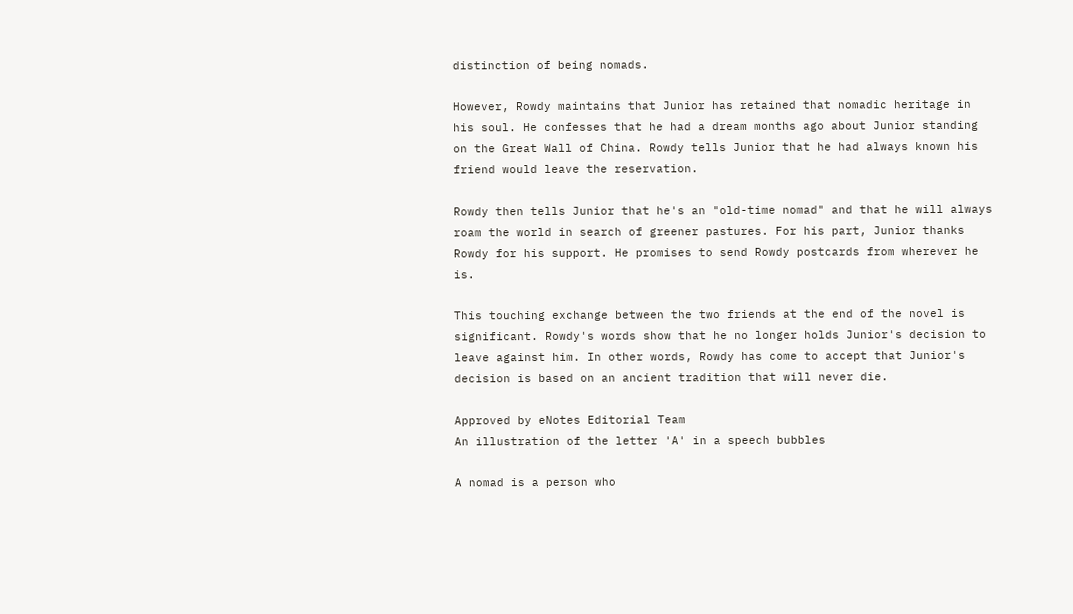distinction of being nomads.

However, Rowdy maintains that Junior has retained that nomadic heritage in his soul. He confesses that he had a dream months ago about Junior standing on the Great Wall of China. Rowdy tells Junior that he had always known his friend would leave the reservation.

Rowdy then tells Junior that he's an "old-time nomad" and that he will always roam the world in search of greener pastures. For his part, Junior thanks Rowdy for his support. He promises to send Rowdy postcards from wherever he is.

This touching exchange between the two friends at the end of the novel is significant. Rowdy's words show that he no longer holds Junior's decision to leave against him. In other words, Rowdy has come to accept that Junior's decision is based on an ancient tradition that will never die.

Approved by eNotes Editorial Team
An illustration of the letter 'A' in a speech bubbles

A nomad is a person who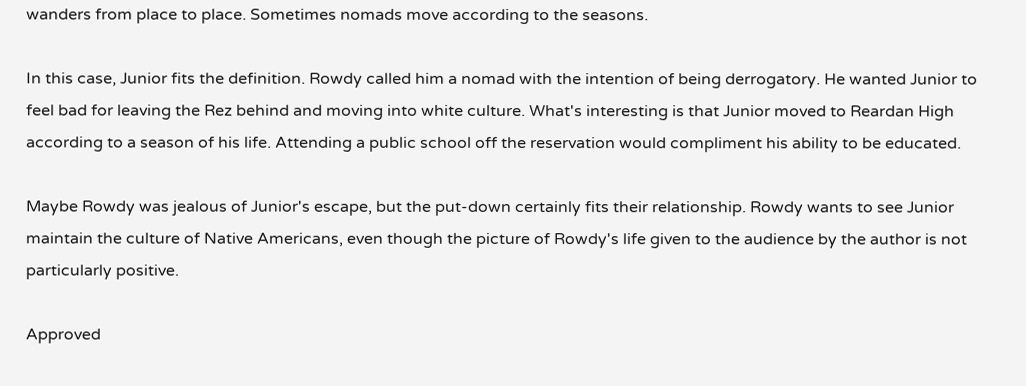wanders from place to place. Sometimes nomads move according to the seasons.

In this case, Junior fits the definition. Rowdy called him a nomad with the intention of being derrogatory. He wanted Junior to feel bad for leaving the Rez behind and moving into white culture. What's interesting is that Junior moved to Reardan High according to a season of his life. Attending a public school off the reservation would compliment his ability to be educated.

Maybe Rowdy was jealous of Junior's escape, but the put-down certainly fits their relationship. Rowdy wants to see Junior maintain the culture of Native Americans, even though the picture of Rowdy's life given to the audience by the author is not particularly positive.

Approved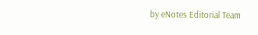by eNotes Editorial Team